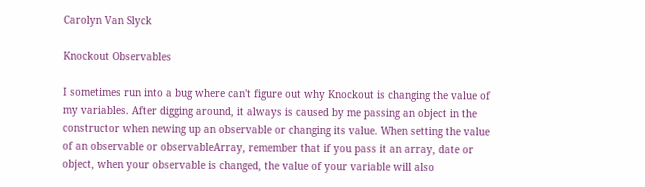Carolyn Van Slyck

Knockout Observables

I sometimes run into a bug where can't figure out why Knockout is changing the value of my variables. After digging around, it always is caused by me passing an object in the constructor when newing up an observable or changing its value. When setting the value of an observable or observableArray, remember that if you pass it an array, date or object, when your observable is changed, the value of your variable will also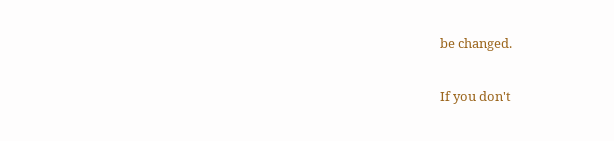be changed.

If you don't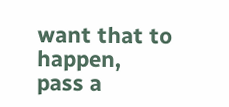want that to happen, pass a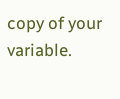copy of your variable.